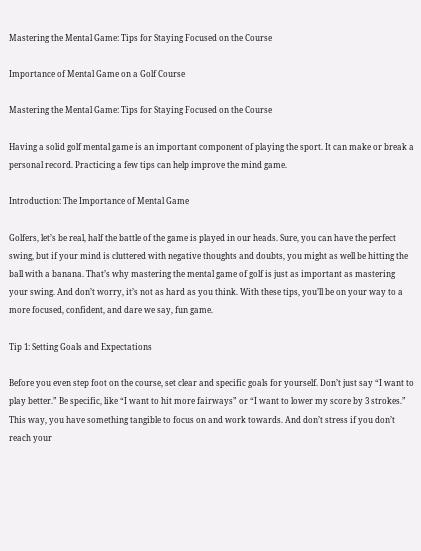Mastering the Mental Game: Tips for Staying Focused on the Course

Importance of Mental Game on a Golf Course

Mastering the Mental Game: Tips for Staying Focused on the Course

Having a solid golf mental game is an important component of playing the sport. It can make or break a personal record. Practicing a few tips can help improve the mind game.

Introduction: The Importance of Mental Game

Golfers, let’s be real, half the battle of the game is played in our heads. Sure, you can have the perfect swing, but if your mind is cluttered with negative thoughts and doubts, you might as well be hitting the ball with a banana. That’s why mastering the mental game of golf is just as important as mastering your swing. And don’t worry, it’s not as hard as you think. With these tips, you’ll be on your way to a more focused, confident, and dare we say, fun game.

Tip 1: Setting Goals and Expectations

Before you even step foot on the course, set clear and specific goals for yourself. Don’t just say “I want to play better.” Be specific, like “I want to hit more fairways” or “I want to lower my score by 3 strokes.” This way, you have something tangible to focus on and work towards. And don’t stress if you don’t reach your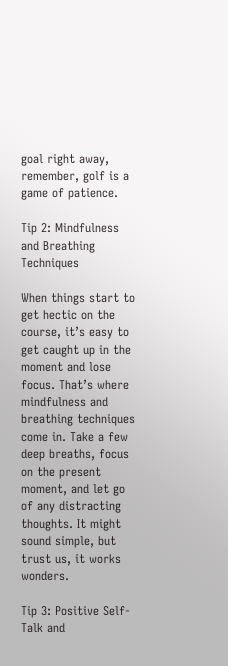goal right away, remember, golf is a game of patience.

Tip 2: Mindfulness and Breathing Techniques

When things start to get hectic on the course, it’s easy to get caught up in the moment and lose focus. That’s where mindfulness and breathing techniques come in. Take a few deep breaths, focus on the present moment, and let go of any distracting thoughts. It might sound simple, but trust us, it works wonders.

Tip 3: Positive Self-Talk and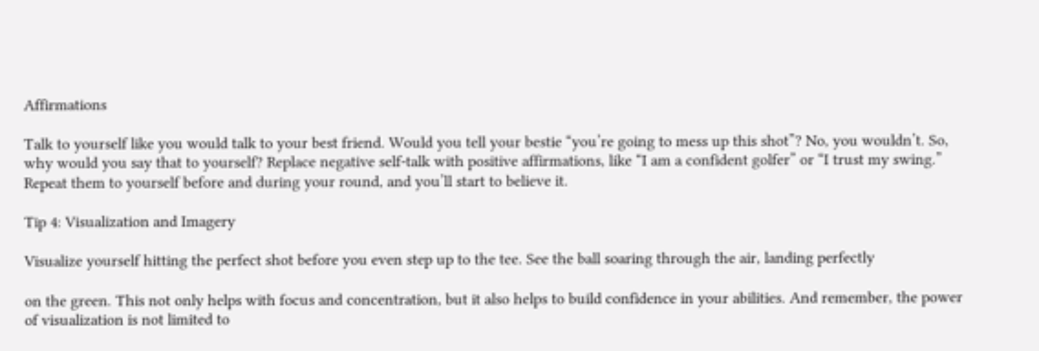Affirmations

Talk to yourself like you would talk to your best friend. Would you tell your bestie “you’re going to mess up this shot”? No, you wouldn’t. So, why would you say that to yourself? Replace negative self-talk with positive affirmations, like “I am a confident golfer” or “I trust my swing.” Repeat them to yourself before and during your round, and you’ll start to believe it.

Tip 4: Visualization and Imagery

Visualize yourself hitting the perfect shot before you even step up to the tee. See the ball soaring through the air, landing perfectly

on the green. This not only helps with focus and concentration, but it also helps to build confidence in your abilities. And remember, the power of visualization is not limited to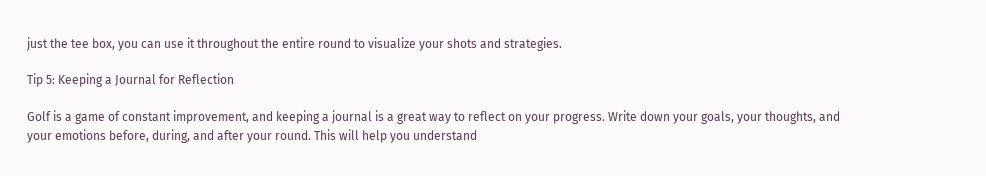just the tee box, you can use it throughout the entire round to visualize your shots and strategies.

Tip 5: Keeping a Journal for Reflection

Golf is a game of constant improvement, and keeping a journal is a great way to reflect on your progress. Write down your goals, your thoughts, and your emotions before, during, and after your round. This will help you understand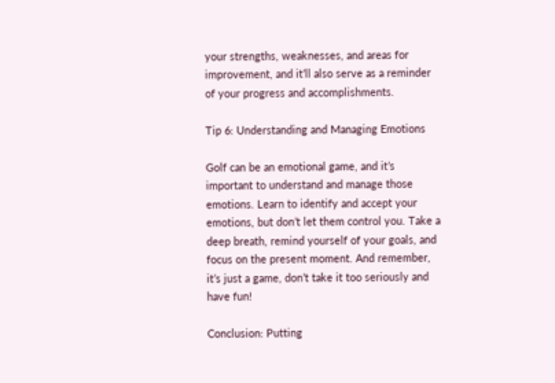your strengths, weaknesses, and areas for improvement, and it’ll also serve as a reminder of your progress and accomplishments.

Tip 6: Understanding and Managing Emotions

Golf can be an emotional game, and it’s important to understand and manage those emotions. Learn to identify and accept your emotions, but don’t let them control you. Take a deep breath, remind yourself of your goals, and focus on the present moment. And remember, it’s just a game, don’t take it too seriously and have fun!

Conclusion: Putting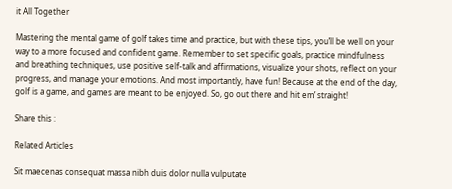it All Together

Mastering the mental game of golf takes time and practice, but with these tips, you’ll be well on your way to a more focused and confident game. Remember to set specific goals, practice mindfulness and breathing techniques, use positive self-talk and affirmations, visualize your shots, reflect on your progress, and manage your emotions. And most importantly, have fun! Because at the end of the day, golf is a game, and games are meant to be enjoyed. So, go out there and hit em’ straight!

Share this :

Related Articles

Sit maecenas consequat massa nibh duis dolor nulla vulputate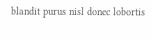blandit purus nisl donec lobortis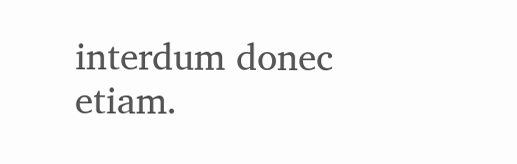interdum donec etiam.